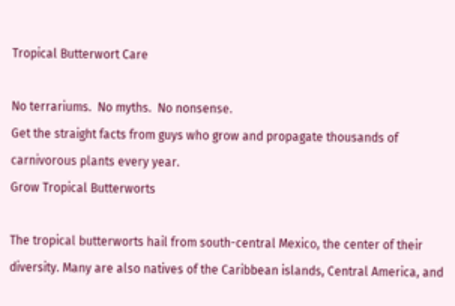Tropical Butterwort Care

No terrariums.  No myths.  No nonsense.
Get the straight facts from guys who grow and propagate thousands of carnivorous plants every year.
Grow Tropical Butterworts

The tropical butterworts hail from south-central Mexico, the center of their diversity. Many are also natives of the Caribbean islands, Central America, and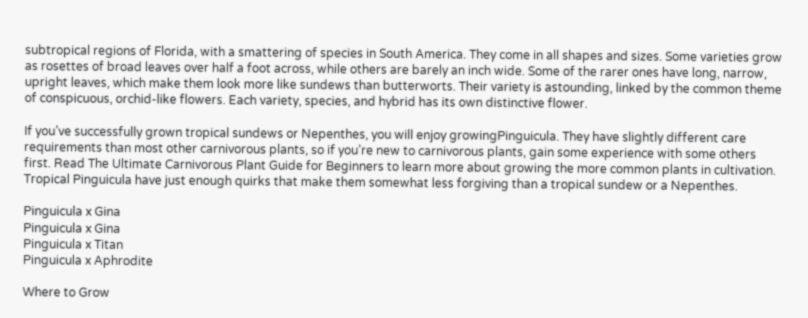subtropical regions of Florida, with a smattering of species in South America. They come in all shapes and sizes. Some varieties grow as rosettes of broad leaves over half a foot across, while others are barely an inch wide. Some of the rarer ones have long, narrow, upright leaves, which make them look more like sundews than butterworts. Their variety is astounding, linked by the common theme of conspicuous, orchid-like flowers. Each variety, species, and hybrid has its own distinctive flower.

If you’ve successfully grown tropical sundews or Nepenthes, you will enjoy growingPinguicula. They have slightly different care requirements than most other carnivorous plants, so if you’re new to carnivorous plants, gain some experience with some others first. Read The Ultimate Carnivorous Plant Guide for Beginners to learn more about growing the more common plants in cultivation. Tropical Pinguicula have just enough quirks that make them somewhat less forgiving than a tropical sundew or a Nepenthes.

Pinguicula x Gina
Pinguicula x Gina
Pinguicula x Titan
Pinguicula x Aphrodite

Where to Grow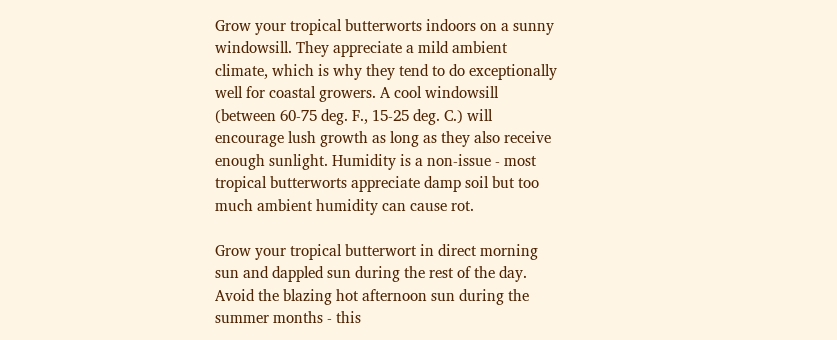Grow your tropical butterworts indoors on a sunny windowsill. They appreciate a mild ambient climate, which is why they tend to do exceptionally well for coastal growers. A cool windowsill (between 60-75 deg. F., 15-25 deg. C.) will encourage lush growth as long as they also receive enough sunlight. Humidity is a non-issue - most tropical butterworts appreciate damp soil but too much ambient humidity can cause rot.

Grow your tropical butterwort in direct morning sun and dappled sun during the rest of the day. Avoid the blazing hot afternoon sun during the summer months - this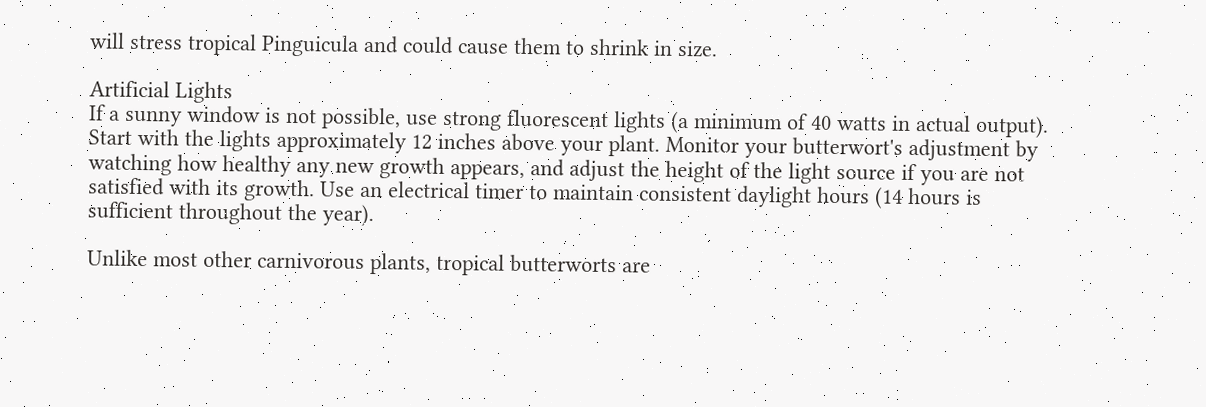will stress tropical Pinguicula and could cause them to shrink in size.

Artificial Lights
If a sunny window is not possible, use strong fluorescent lights (a minimum of 40 watts in actual output). Start with the lights approximately 12 inches above your plant. Monitor your butterwort's adjustment by watching how healthy any new growth appears, and adjust the height of the light source if you are not satisfied with its growth. Use an electrical timer to maintain consistent daylight hours (14 hours is sufficient throughout the year).

Unlike most other carnivorous plants, tropical butterworts are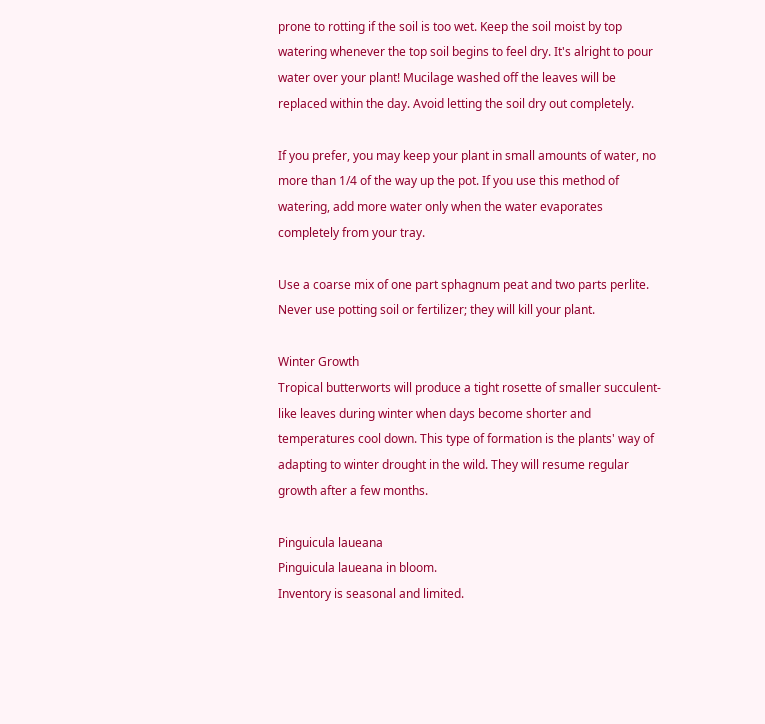prone to rotting if the soil is too wet. Keep the soil moist by top watering whenever the top soil begins to feel dry. It's alright to pour water over your plant! Mucilage washed off the leaves will be replaced within the day. Avoid letting the soil dry out completely.

If you prefer, you may keep your plant in small amounts of water, no more than 1/4 of the way up the pot. If you use this method of watering, add more water only when the water evaporates completely from your tray.

Use a coarse mix of one part sphagnum peat and two parts perlite. Never use potting soil or fertilizer; they will kill your plant.

Winter Growth
Tropical butterworts will produce a tight rosette of smaller succulent-like leaves during winter when days become shorter and temperatures cool down. This type of formation is the plants' way of adapting to winter drought in the wild. They will resume regular growth after a few months.

Pinguicula laueana
Pinguicula laueana in bloom.
Inventory is seasonal and limited.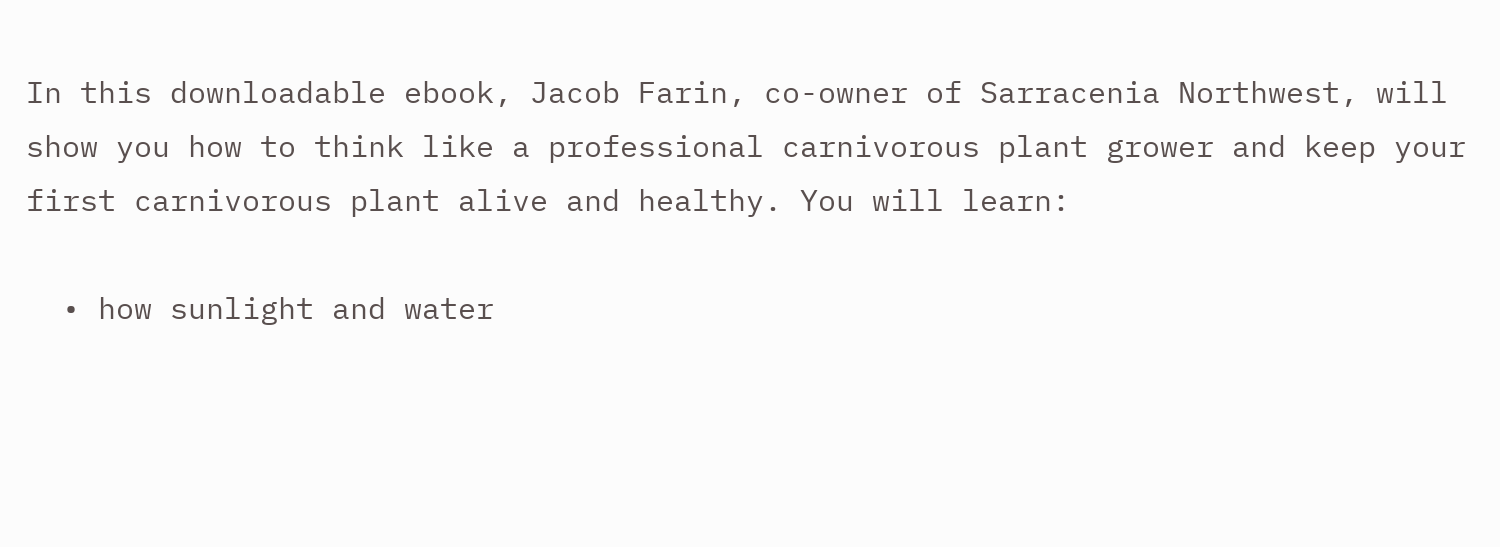In this downloadable ebook, Jacob Farin, co-owner of Sarracenia Northwest, will show you how to think like a professional carnivorous plant grower and keep your first carnivorous plant alive and healthy. You will learn:

  • how sunlight and water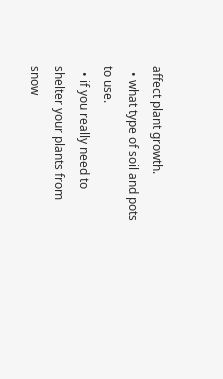affect plant growth.
  • what type of soil and pots to use.
  • if you really need to shelter your plants from snow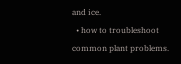and ice.
  • how to troubleshoot common plant problems.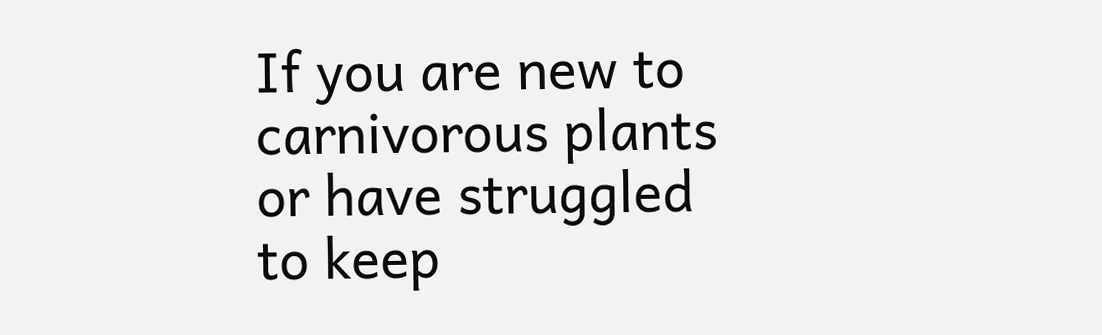If you are new to carnivorous plants or have struggled to keep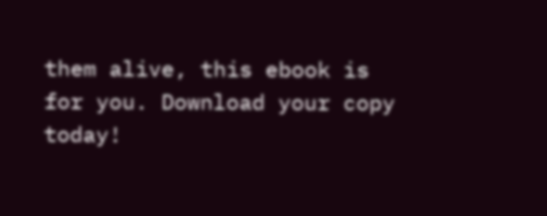them alive, this ebook is for you. Download your copy today!